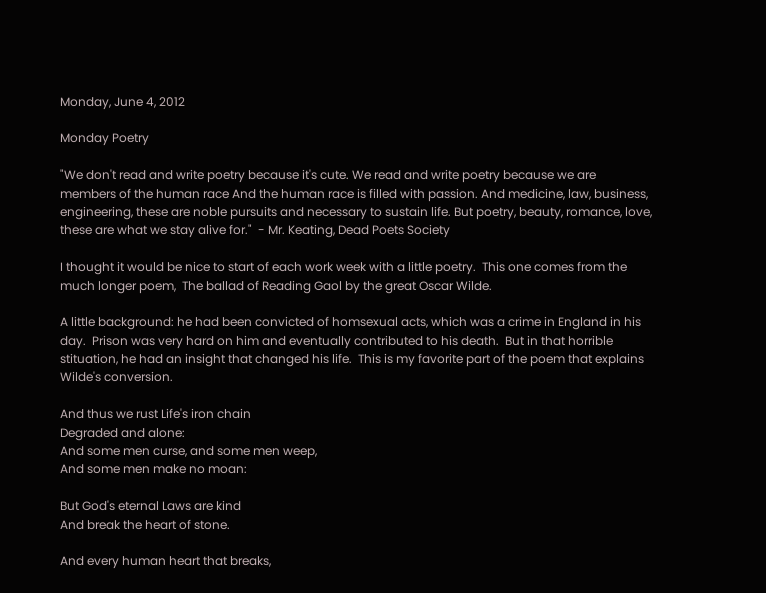Monday, June 4, 2012

Monday Poetry

"We don't read and write poetry because it's cute. We read and write poetry because we are members of the human race And the human race is filled with passion. And medicine, law, business, engineering, these are noble pursuits and necessary to sustain life. But poetry, beauty, romance, love, these are what we stay alive for."  - Mr. Keating, Dead Poets Society

I thought it would be nice to start of each work week with a little poetry.  This one comes from the much longer poem,  The ballad of Reading Gaol by the great Oscar Wilde.

A little background: he had been convicted of homsexual acts, which was a crime in England in his day.  Prison was very hard on him and eventually contributed to his death.  But in that horrible stituation, he had an insight that changed his life.  This is my favorite part of the poem that explains Wilde's conversion.

And thus we rust Life's iron chain
Degraded and alone:
And some men curse, and some men weep,
And some men make no moan:

But God's eternal Laws are kind
And break the heart of stone.

And every human heart that breaks,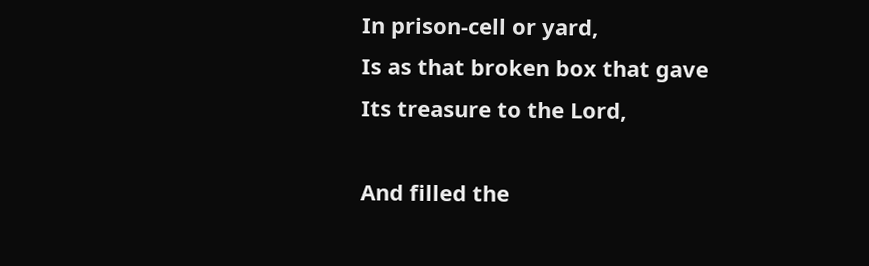In prison-cell or yard,
Is as that broken box that gave
Its treasure to the Lord,

And filled the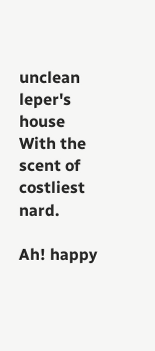unclean leper's house
With the scent of costliest nard.

Ah! happy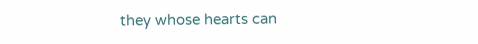they whose hearts can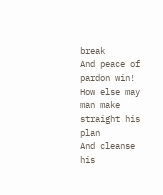break
And peace of pardon win!
How else may man make straight his plan
And cleanse his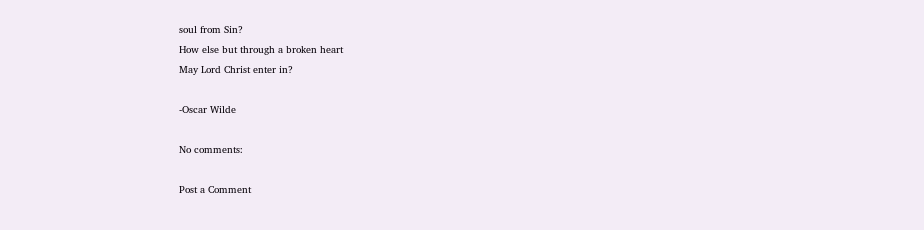soul from Sin?
How else but through a broken heart
May Lord Christ enter in?

-Oscar Wilde

No comments:

Post a Comment